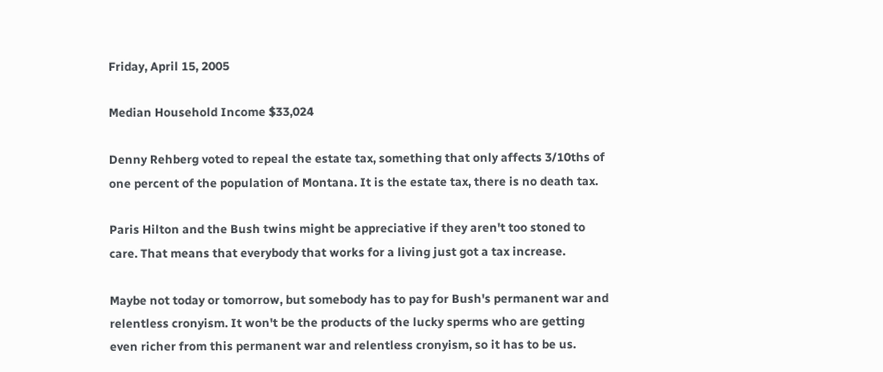Friday, April 15, 2005

Median Household Income $33,024

Denny Rehberg voted to repeal the estate tax, something that only affects 3/10ths of one percent of the population of Montana. It is the estate tax, there is no death tax.

Paris Hilton and the Bush twins might be appreciative if they aren't too stoned to care. That means that everybody that works for a living just got a tax increase.

Maybe not today or tomorrow, but somebody has to pay for Bush's permanent war and relentless cronyism. It won't be the products of the lucky sperms who are getting even richer from this permanent war and relentless cronyism, so it has to be us.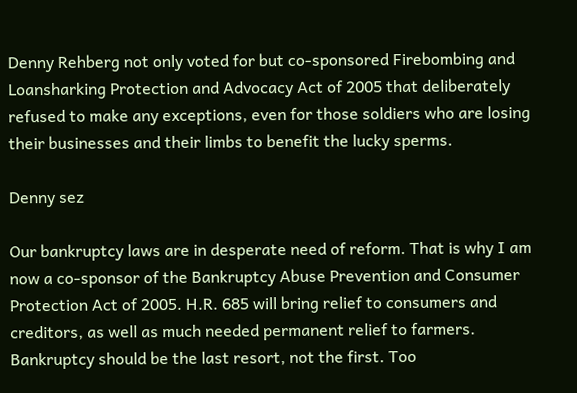Denny Rehberg not only voted for but co-sponsored Firebombing and Loansharking Protection and Advocacy Act of 2005 that deliberately refused to make any exceptions, even for those soldiers who are losing their businesses and their limbs to benefit the lucky sperms.

Denny sez

Our bankruptcy laws are in desperate need of reform. That is why I am now a co-sponsor of the Bankruptcy Abuse Prevention and Consumer Protection Act of 2005. H.R. 685 will bring relief to consumers and creditors, as well as much needed permanent relief to farmers. Bankruptcy should be the last resort, not the first. Too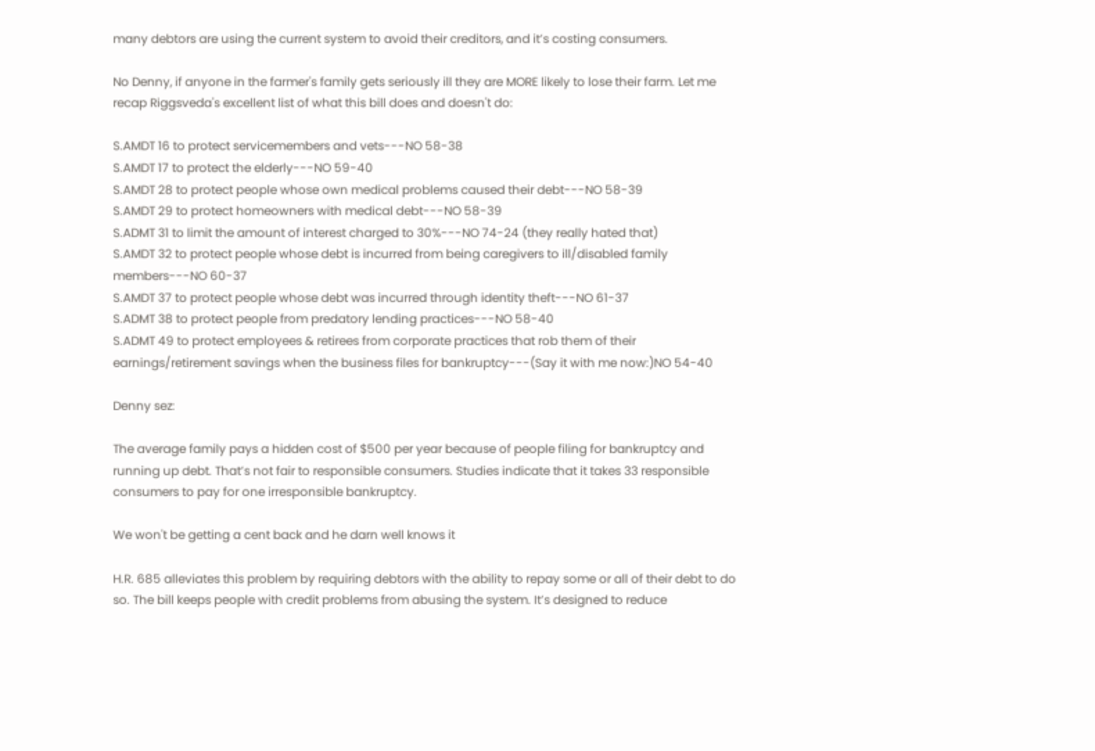many debtors are using the current system to avoid their creditors, and it’s costing consumers.

No Denny, if anyone in the farmer's family gets seriously ill they are MORE likely to lose their farm. Let me recap Riggsveda's excellent list of what this bill does and doesn't do:

S.AMDT 16 to protect servicemembers and vets---NO 58-38
S.AMDT 17 to protect the elderly---NO 59-40
S.AMDT 28 to protect people whose own medical problems caused their debt---NO 58-39
S.AMDT 29 to protect homeowners with medical debt---NO 58-39
S.ADMT 31 to limit the amount of interest charged to 30%---NO 74-24 (they really hated that)
S.AMDT 32 to protect people whose debt is incurred from being caregivers to ill/disabled family members---NO 60-37
S.AMDT 37 to protect people whose debt was incurred through identity theft---NO 61-37
S.ADMT 38 to protect people from predatory lending practices---NO 58-40
S.ADMT 49 to protect employees & retirees from corporate practices that rob them of their earnings/retirement savings when the business files for bankruptcy---(Say it with me now:)NO 54-40

Denny sez:

The average family pays a hidden cost of $500 per year because of people filing for bankruptcy and running up debt. That’s not fair to responsible consumers. Studies indicate that it takes 33 responsible consumers to pay for one irresponsible bankruptcy.

We won't be getting a cent back and he darn well knows it

H.R. 685 alleviates this problem by requiring debtors with the ability to repay some or all of their debt to do so. The bill keeps people with credit problems from abusing the system. It’s designed to reduce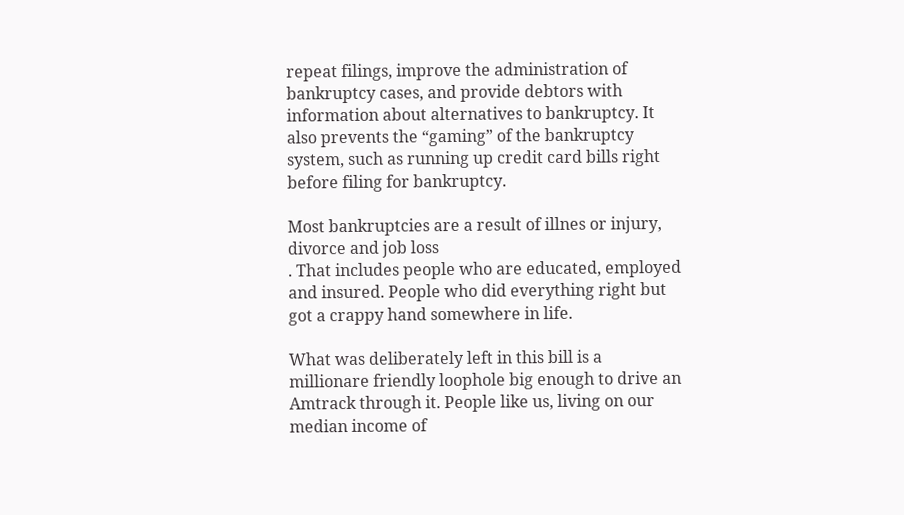repeat filings, improve the administration of bankruptcy cases, and provide debtors with information about alternatives to bankruptcy. It also prevents the “gaming” of the bankruptcy system, such as running up credit card bills right before filing for bankruptcy.

Most bankruptcies are a result of illnes or injury, divorce and job loss
. That includes people who are educated, employed and insured. People who did everything right but got a crappy hand somewhere in life.

What was deliberately left in this bill is a millionare friendly loophole big enough to drive an Amtrack through it. People like us, living on our median income of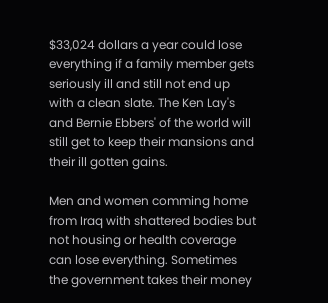$33,024 dollars a year could lose everything if a family member gets seriously ill and still not end up with a clean slate. The Ken Lay's and Bernie Ebbers' of the world will still get to keep their mansions and their ill gotten gains.

Men and women comming home from Iraq with shattered bodies but not housing or health coverage can lose everything. Sometimes the government takes their money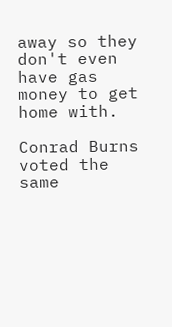away so they don't even have gas money to get home with.

Conrad Burns voted the same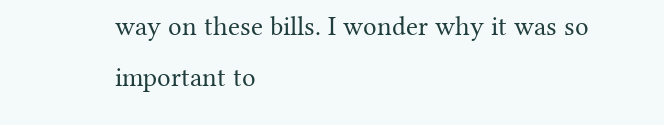way on these bills. I wonder why it was so important to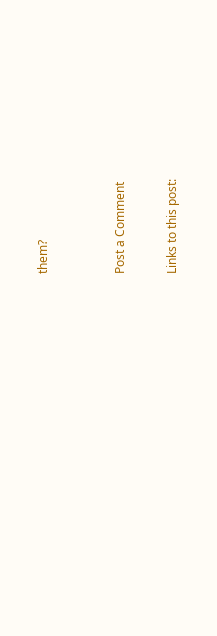them?


Post a Comment

Links to this post: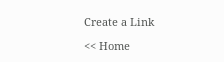Create a Link

<< Home